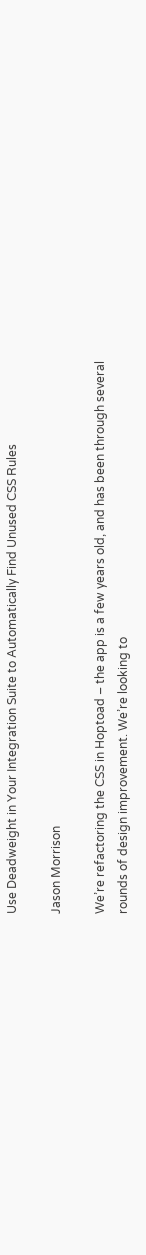Use Deadweight in Your Integration Suite to Automatically Find Unused CSS Rules

Jason Morrison

We’re refactoring the CSS in Hoptoad – the app is a few years old, and has been through several rounds of design improvement. We’re looking to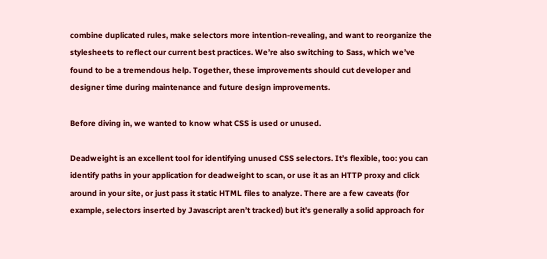combine duplicated rules, make selectors more intention-revealing, and want to reorganize the stylesheets to reflect our current best practices. We’re also switching to Sass, which we’ve found to be a tremendous help. Together, these improvements should cut developer and designer time during maintenance and future design improvements.

Before diving in, we wanted to know what CSS is used or unused.

Deadweight is an excellent tool for identifying unused CSS selectors. It’s flexible, too: you can identify paths in your application for deadweight to scan, or use it as an HTTP proxy and click around in your site, or just pass it static HTML files to analyze. There are a few caveats (for example, selectors inserted by Javascript aren’t tracked) but it’s generally a solid approach for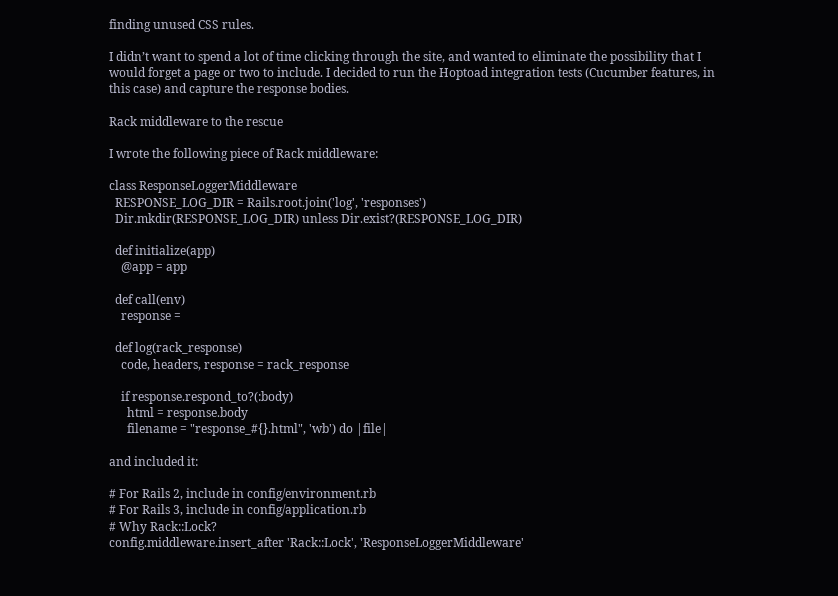finding unused CSS rules.

I didn’t want to spend a lot of time clicking through the site, and wanted to eliminate the possibility that I would forget a page or two to include. I decided to run the Hoptoad integration tests (Cucumber features, in this case) and capture the response bodies.

Rack middleware to the rescue

I wrote the following piece of Rack middleware:

class ResponseLoggerMiddleware
  RESPONSE_LOG_DIR = Rails.root.join('log', 'responses')
  Dir.mkdir(RESPONSE_LOG_DIR) unless Dir.exist?(RESPONSE_LOG_DIR)

  def initialize(app)
    @app = app

  def call(env)
    response =

  def log(rack_response)
    code, headers, response = rack_response

    if response.respond_to?(:body)
      html = response.body
      filename = "response_#{}.html", 'wb') do |file|

and included it:

# For Rails 2, include in config/environment.rb
# For Rails 3, include in config/application.rb
# Why Rack::Lock?
config.middleware.insert_after 'Rack::Lock', 'ResponseLoggerMiddleware'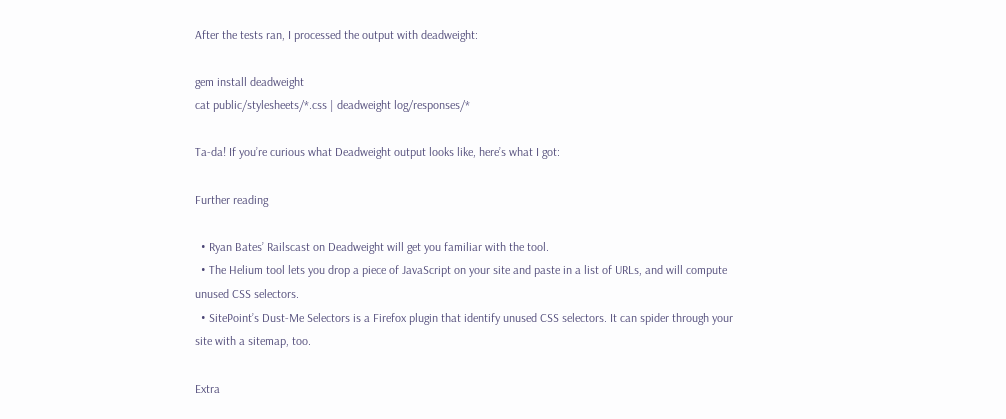After the tests ran, I processed the output with deadweight:

gem install deadweight
cat public/stylesheets/*.css | deadweight log/responses/*

Ta-da! If you’re curious what Deadweight output looks like, here’s what I got:

Further reading

  • Ryan Bates’ Railscast on Deadweight will get you familiar with the tool.
  • The Helium tool lets you drop a piece of JavaScript on your site and paste in a list of URLs, and will compute unused CSS selectors.
  • SitePoint’s Dust-Me Selectors is a Firefox plugin that identify unused CSS selectors. It can spider through your site with a sitemap, too.

Extra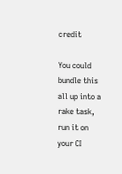credit

You could bundle this all up into a rake task, run it on your CI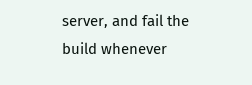server, and fail the build whenever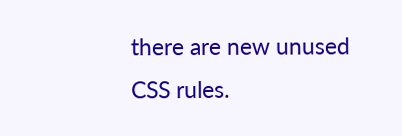there are new unused CSS rules.